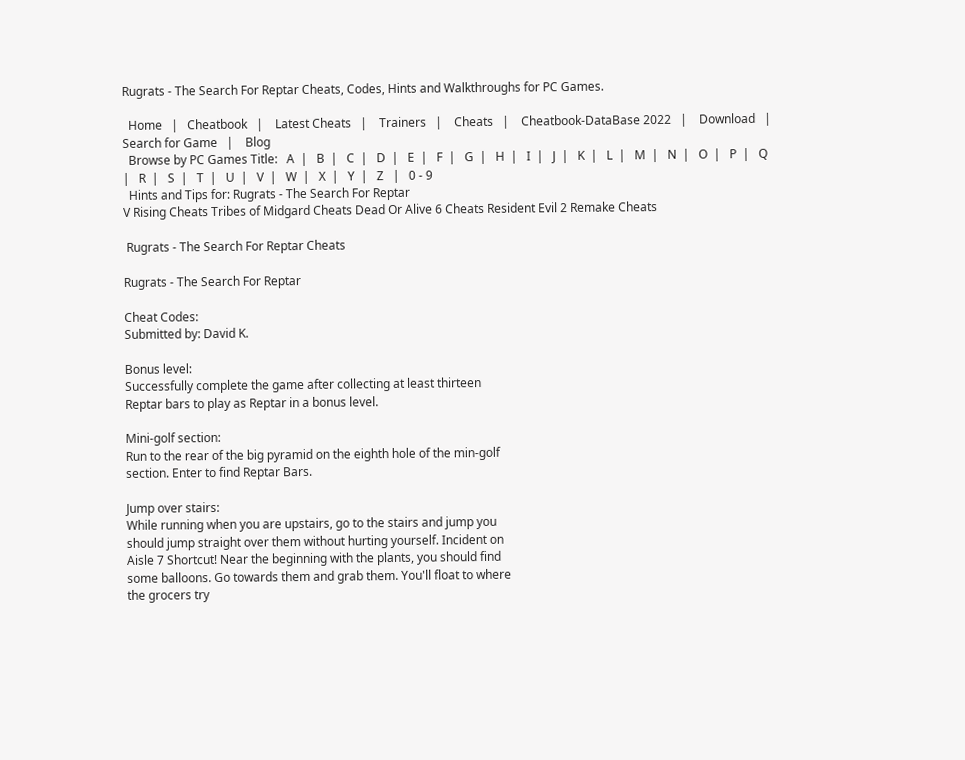Rugrats - The Search For Reptar Cheats, Codes, Hints and Walkthroughs for PC Games.

  Home   |   Cheatbook   |    Latest Cheats   |    Trainers   |    Cheats   |    Cheatbook-DataBase 2022   |    Download   |    Search for Game   |    Blog
  Browse by PC Games Title:   A  |   B  |   C  |   D  |   E  |   F  |   G  |   H  |   I  |   J  |   K  |   L  |   M  |   N  |   O  |   P  |   Q  |   R  |   S  |   T  |   U  |   V  |   W  |   X  |   Y  |   Z   |   0 - 9
  Hints and Tips for: Rugrats - The Search For Reptar
V Rising Cheats Tribes of Midgard Cheats Dead Or Alive 6 Cheats Resident Evil 2 Remake Cheats

 Rugrats - The Search For Reptar Cheats

Rugrats - The Search For Reptar

Cheat Codes:
Submitted by: David K.

Bonus level:
Successfully complete the game after collecting at least thirteen
Reptar bars to play as Reptar in a bonus level.

Mini-golf section:
Run to the rear of the big pyramid on the eighth hole of the min-golf
section. Enter to find Reptar Bars.

Jump over stairs:
While running when you are upstairs, go to the stairs and jump you
should jump straight over them without hurting yourself. Incident on
Aisle 7 Shortcut! Near the beginning with the plants, you should find
some balloons. Go towards them and grab them. You'll float to where
the grocers try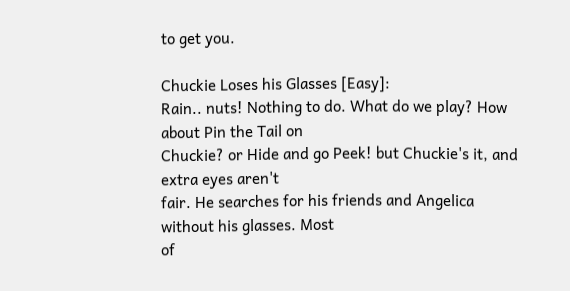to get you.

Chuckie Loses his Glasses [Easy]:
Rain.. nuts! Nothing to do. What do we play? How about Pin the Tail on
Chuckie? or Hide and go Peek! but Chuckie's it, and extra eyes aren't
fair. He searches for his friends and Angelica without his glasses. Most
of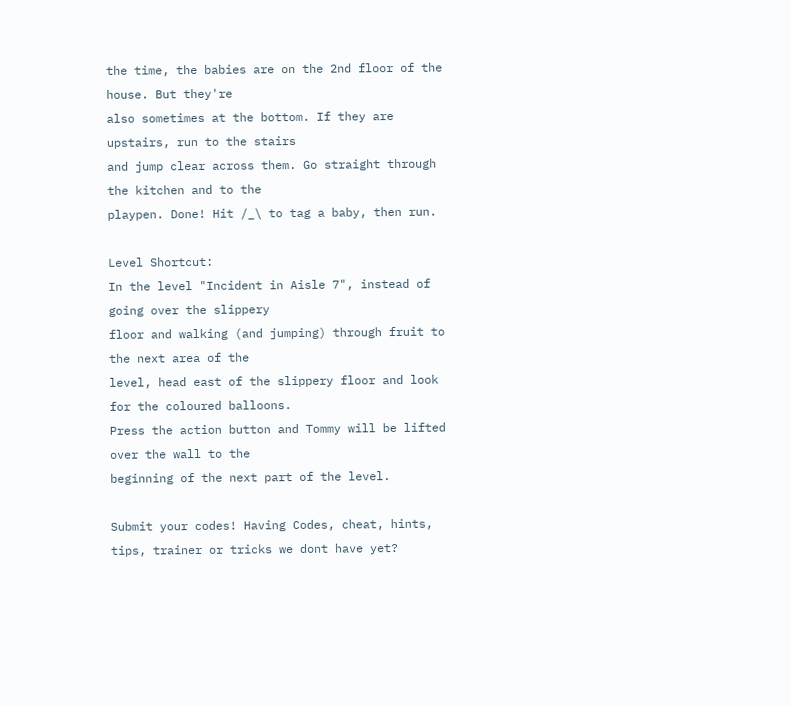the time, the babies are on the 2nd floor of the house. But they're
also sometimes at the bottom. If they are upstairs, run to the stairs
and jump clear across them. Go straight through the kitchen and to the
playpen. Done! Hit /_\ to tag a baby, then run.

Level Shortcut:
In the level "Incident in Aisle 7", instead of going over the slippery
floor and walking (and jumping) through fruit to the next area of the
level, head east of the slippery floor and look for the coloured balloons.
Press the action button and Tommy will be lifted over the wall to the
beginning of the next part of the level.

Submit your codes! Having Codes, cheat, hints, tips, trainer or tricks we dont have yet?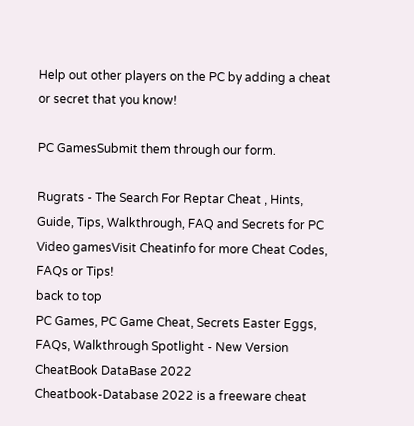Help out other players on the PC by adding a cheat or secret that you know!

PC GamesSubmit them through our form.

Rugrats - The Search For Reptar Cheat , Hints, Guide, Tips, Walkthrough, FAQ and Secrets for PC Video gamesVisit Cheatinfo for more Cheat Codes, FAQs or Tips!
back to top
PC Games, PC Game Cheat, Secrets Easter Eggs, FAQs, Walkthrough Spotlight - New Version CheatBook DataBase 2022
Cheatbook-Database 2022 is a freeware cheat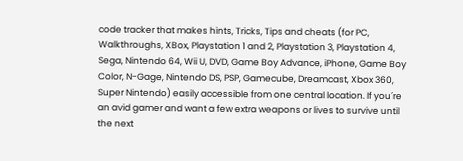code tracker that makes hints, Tricks, Tips and cheats (for PC, Walkthroughs, XBox, Playstation 1 and 2, Playstation 3, Playstation 4, Sega, Nintendo 64, Wii U, DVD, Game Boy Advance, iPhone, Game Boy Color, N-Gage, Nintendo DS, PSP, Gamecube, Dreamcast, Xbox 360, Super Nintendo) easily accessible from one central location. If you´re an avid gamer and want a few extra weapons or lives to survive until the next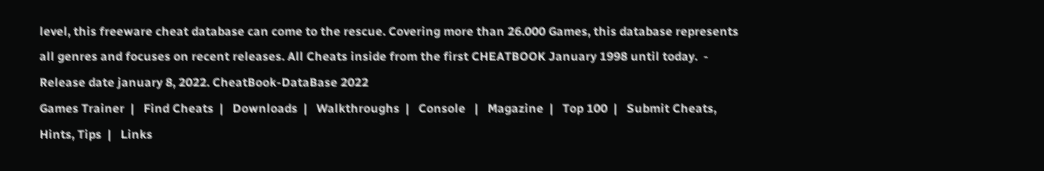level, this freeware cheat database can come to the rescue. Covering more than 26.000 Games, this database represents all genres and focuses on recent releases. All Cheats inside from the first CHEATBOOK January 1998 until today.  - Release date january 8, 2022. CheatBook-DataBase 2022
Games Trainer  |   Find Cheats  |   Downloads  |   Walkthroughs  |   Console   |   Magazine  |   Top 100  |   Submit Cheats, Hints, Tips  |   Links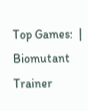Top Games:  |  Biomutant Trainer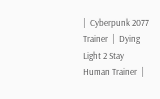|  Cyberpunk 2077 Trainer  |  Dying Light 2 Stay Human Trainer  |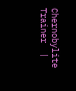Chernobylite Trainer  |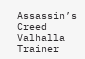Assassin’s Creed Valhalla Trainer